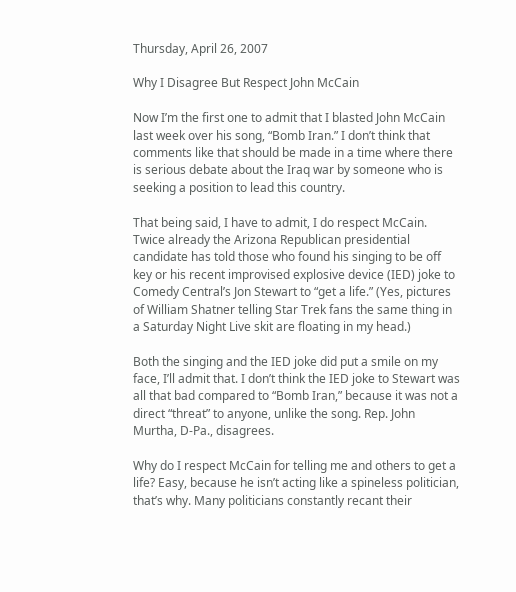Thursday, April 26, 2007

Why I Disagree But Respect John McCain

Now I’m the first one to admit that I blasted John McCain last week over his song, “Bomb Iran.” I don’t think that comments like that should be made in a time where there is serious debate about the Iraq war by someone who is seeking a position to lead this country.

That being said, I have to admit, I do respect McCain. Twice already the Arizona Republican presidential candidate has told those who found his singing to be off key or his recent improvised explosive device (IED) joke to Comedy Central’s Jon Stewart to “get a life.” (Yes, pictures of William Shatner telling Star Trek fans the same thing in a Saturday Night Live skit are floating in my head.)

Both the singing and the IED joke did put a smile on my face, I’ll admit that. I don’t think the IED joke to Stewart was all that bad compared to “Bomb Iran,” because it was not a direct “threat” to anyone, unlike the song. Rep. John Murtha, D-Pa., disagrees.

Why do I respect McCain for telling me and others to get a life? Easy, because he isn’t acting like a spineless politician, that’s why. Many politicians constantly recant their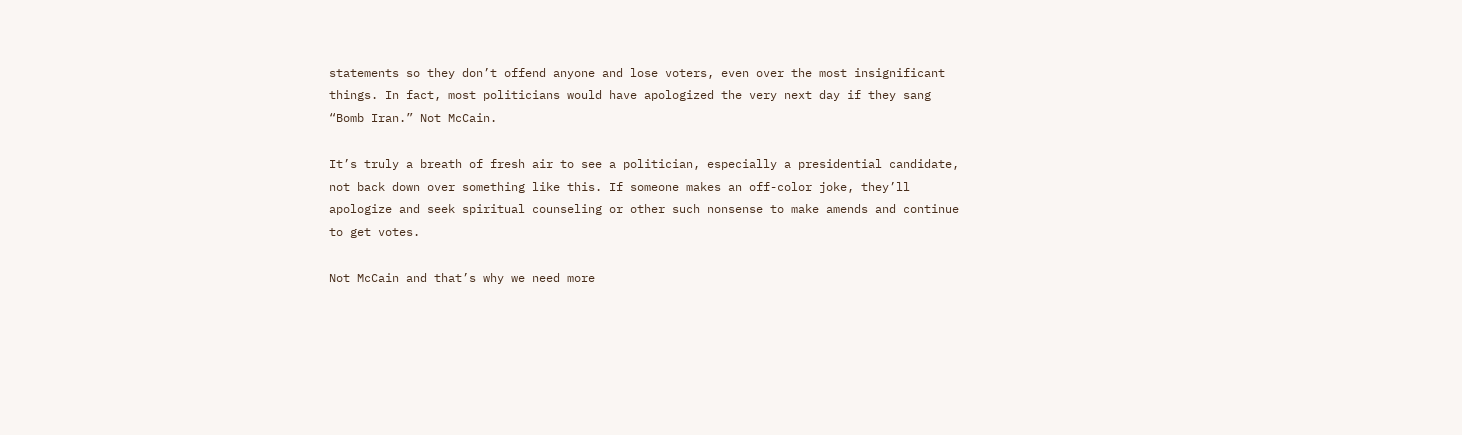statements so they don’t offend anyone and lose voters, even over the most insignificant things. In fact, most politicians would have apologized the very next day if they sang “Bomb Iran.” Not McCain.

It’s truly a breath of fresh air to see a politician, especially a presidential candidate, not back down over something like this. If someone makes an off-color joke, they’ll apologize and seek spiritual counseling or other such nonsense to make amends and continue to get votes.

Not McCain and that’s why we need more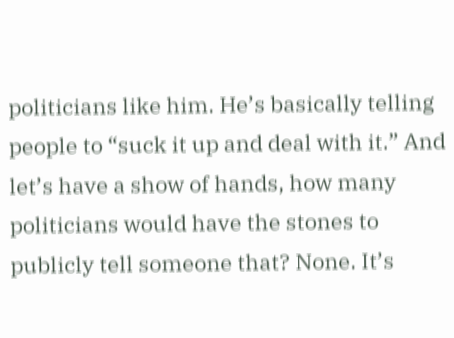politicians like him. He’s basically telling people to “suck it up and deal with it.” And let’s have a show of hands, how many politicians would have the stones to publicly tell someone that? None. It’s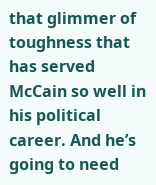that glimmer of toughness that has served McCain so well in his political career. And he’s going to need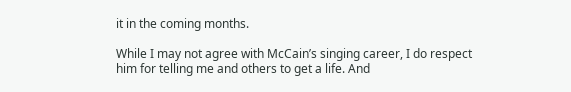it in the coming months.

While I may not agree with McCain’s singing career, I do respect him for telling me and others to get a life. And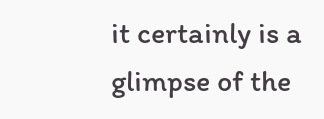it certainly is a glimpse of the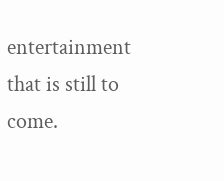entertainment that is still to come.